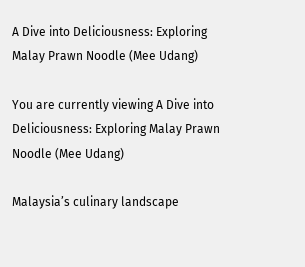A Dive into Deliciousness: Exploring Malay Prawn Noodle (Mee Udang)

You are currently viewing A Dive into Deliciousness: Exploring Malay Prawn Noodle (Mee Udang)

Malaysia’s culinary landscape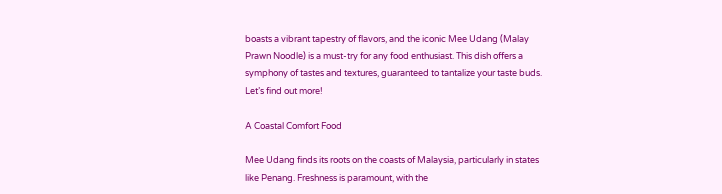boasts a vibrant tapestry of flavors, and the iconic Mee Udang (Malay Prawn Noodle) is a must-try for any food enthusiast. This dish offers a symphony of tastes and textures, guaranteed to tantalize your taste buds. Let’s find out more!

A Coastal Comfort Food

Mee Udang finds its roots on the coasts of Malaysia, particularly in states like Penang. Freshness is paramount, with the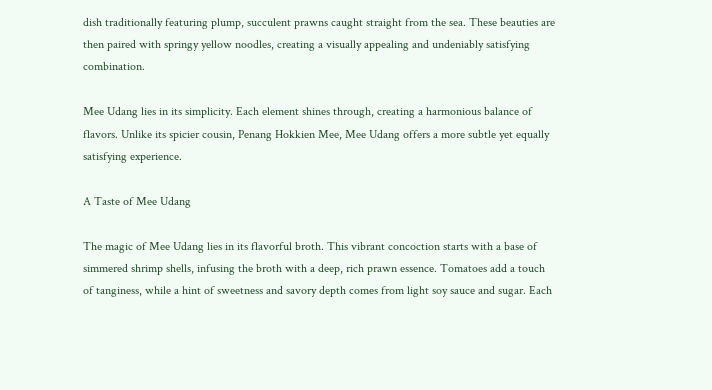dish traditionally featuring plump, succulent prawns caught straight from the sea. These beauties are then paired with springy yellow noodles, creating a visually appealing and undeniably satisfying combination.

Mee Udang lies in its simplicity. Each element shines through, creating a harmonious balance of flavors. Unlike its spicier cousin, Penang Hokkien Mee, Mee Udang offers a more subtle yet equally satisfying experience.

A Taste of Mee Udang

The magic of Mee Udang lies in its flavorful broth. This vibrant concoction starts with a base of simmered shrimp shells, infusing the broth with a deep, rich prawn essence. Tomatoes add a touch of tanginess, while a hint of sweetness and savory depth comes from light soy sauce and sugar. Each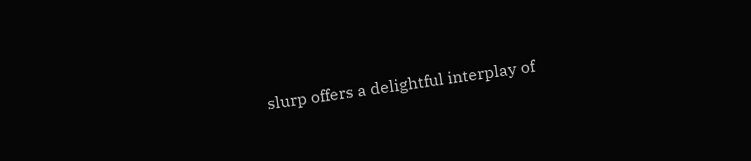slurp offers a delightful interplay of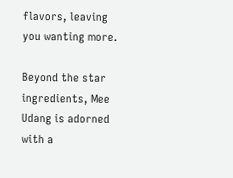flavors, leaving you wanting more.

Beyond the star ingredients, Mee Udang is adorned with a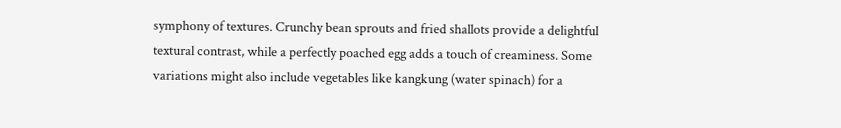symphony of textures. Crunchy bean sprouts and fried shallots provide a delightful textural contrast, while a perfectly poached egg adds a touch of creaminess. Some variations might also include vegetables like kangkung (water spinach) for a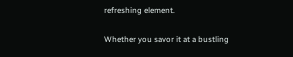refreshing element.

Whether you savor it at a bustling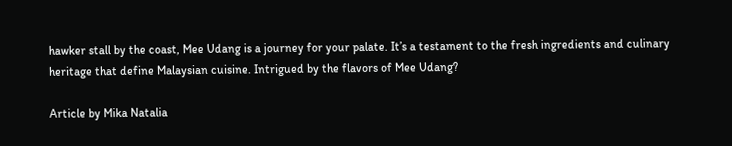hawker stall by the coast, Mee Udang is a journey for your palate. It’s a testament to the fresh ingredients and culinary heritage that define Malaysian cuisine. Intrigued by the flavors of Mee Udang?

Article by Mika Natalia